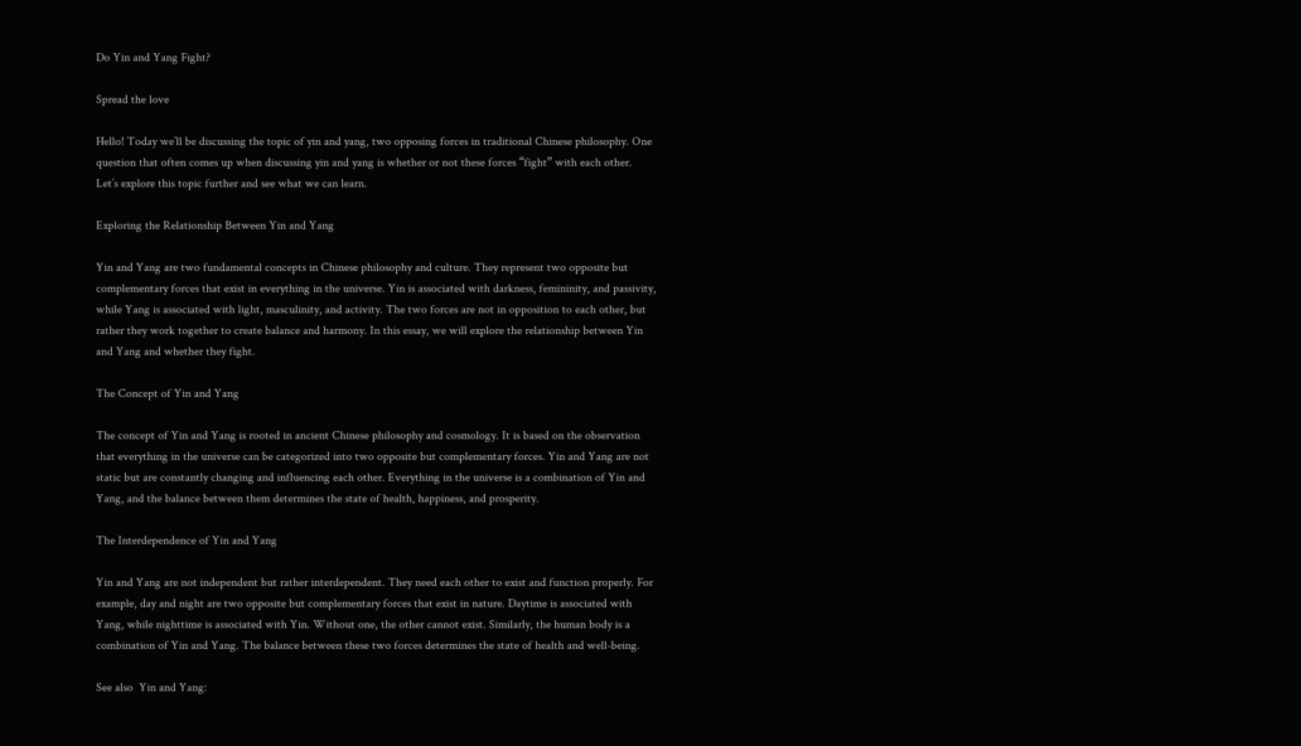Do Yin and Yang Fight?

Spread the love

Hello! Today we’ll be discussing the topic of yin and yang, two opposing forces in traditional Chinese philosophy. One question that often comes up when discussing yin and yang is whether or not these forces “fight” with each other. Let’s explore this topic further and see what we can learn.

Exploring the Relationship Between Yin and Yang

Yin and Yang are two fundamental concepts in Chinese philosophy and culture. They represent two opposite but complementary forces that exist in everything in the universe. Yin is associated with darkness, femininity, and passivity, while Yang is associated with light, masculinity, and activity. The two forces are not in opposition to each other, but rather they work together to create balance and harmony. In this essay, we will explore the relationship between Yin and Yang and whether they fight.

The Concept of Yin and Yang

The concept of Yin and Yang is rooted in ancient Chinese philosophy and cosmology. It is based on the observation that everything in the universe can be categorized into two opposite but complementary forces. Yin and Yang are not static but are constantly changing and influencing each other. Everything in the universe is a combination of Yin and Yang, and the balance between them determines the state of health, happiness, and prosperity.

The Interdependence of Yin and Yang

Yin and Yang are not independent but rather interdependent. They need each other to exist and function properly. For example, day and night are two opposite but complementary forces that exist in nature. Daytime is associated with Yang, while nighttime is associated with Yin. Without one, the other cannot exist. Similarly, the human body is a combination of Yin and Yang. The balance between these two forces determines the state of health and well-being.

See also  Yin and Yang: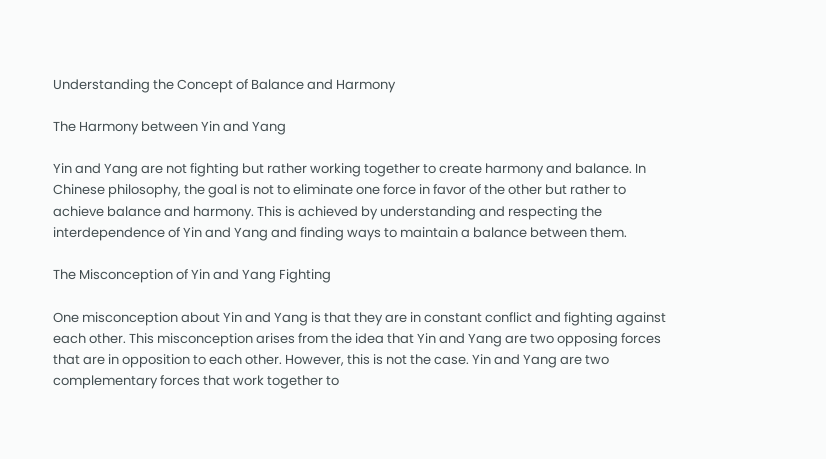Understanding the Concept of Balance and Harmony

The Harmony between Yin and Yang

Yin and Yang are not fighting but rather working together to create harmony and balance. In Chinese philosophy, the goal is not to eliminate one force in favor of the other but rather to achieve balance and harmony. This is achieved by understanding and respecting the interdependence of Yin and Yang and finding ways to maintain a balance between them.

The Misconception of Yin and Yang Fighting

One misconception about Yin and Yang is that they are in constant conflict and fighting against each other. This misconception arises from the idea that Yin and Yang are two opposing forces that are in opposition to each other. However, this is not the case. Yin and Yang are two complementary forces that work together to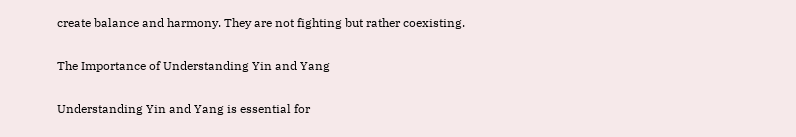create balance and harmony. They are not fighting but rather coexisting.

The Importance of Understanding Yin and Yang

Understanding Yin and Yang is essential for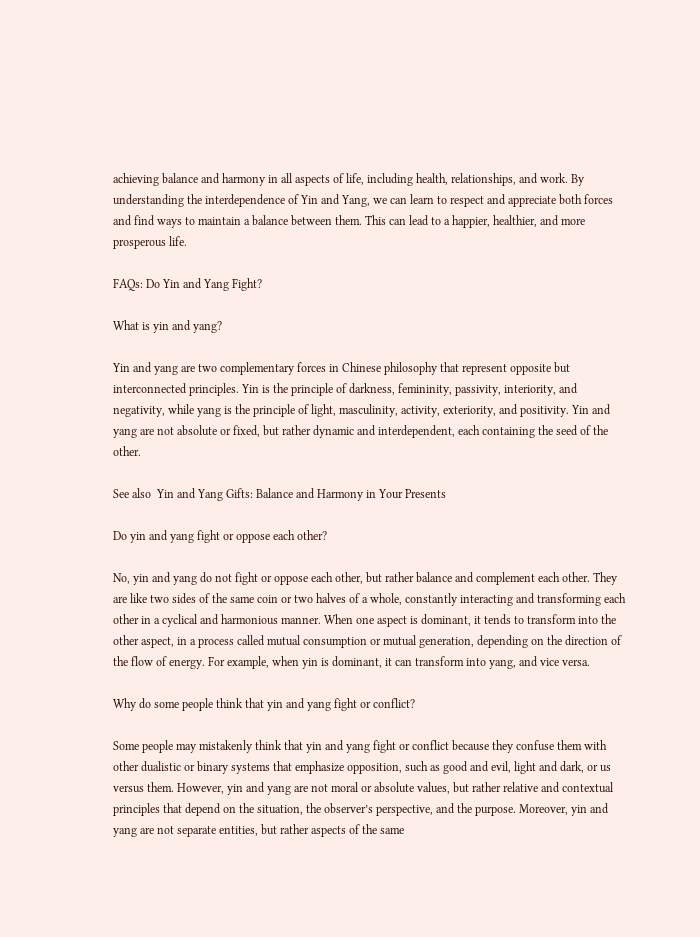achieving balance and harmony in all aspects of life, including health, relationships, and work. By understanding the interdependence of Yin and Yang, we can learn to respect and appreciate both forces and find ways to maintain a balance between them. This can lead to a happier, healthier, and more prosperous life.

FAQs: Do Yin and Yang Fight?

What is yin and yang?

Yin and yang are two complementary forces in Chinese philosophy that represent opposite but interconnected principles. Yin is the principle of darkness, femininity, passivity, interiority, and negativity, while yang is the principle of light, masculinity, activity, exteriority, and positivity. Yin and yang are not absolute or fixed, but rather dynamic and interdependent, each containing the seed of the other.

See also  Yin and Yang Gifts: Balance and Harmony in Your Presents

Do yin and yang fight or oppose each other?

No, yin and yang do not fight or oppose each other, but rather balance and complement each other. They are like two sides of the same coin or two halves of a whole, constantly interacting and transforming each other in a cyclical and harmonious manner. When one aspect is dominant, it tends to transform into the other aspect, in a process called mutual consumption or mutual generation, depending on the direction of the flow of energy. For example, when yin is dominant, it can transform into yang, and vice versa.

Why do some people think that yin and yang fight or conflict?

Some people may mistakenly think that yin and yang fight or conflict because they confuse them with other dualistic or binary systems that emphasize opposition, such as good and evil, light and dark, or us versus them. However, yin and yang are not moral or absolute values, but rather relative and contextual principles that depend on the situation, the observer’s perspective, and the purpose. Moreover, yin and yang are not separate entities, but rather aspects of the same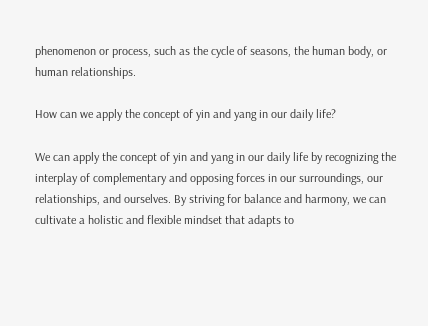phenomenon or process, such as the cycle of seasons, the human body, or human relationships.

How can we apply the concept of yin and yang in our daily life?

We can apply the concept of yin and yang in our daily life by recognizing the interplay of complementary and opposing forces in our surroundings, our relationships, and ourselves. By striving for balance and harmony, we can cultivate a holistic and flexible mindset that adapts to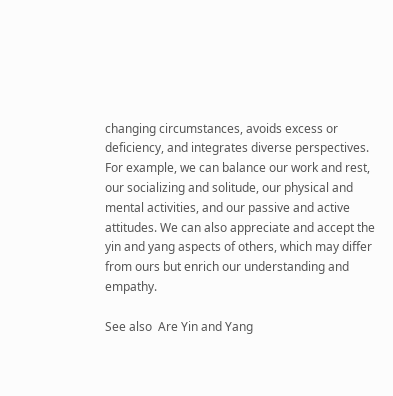changing circumstances, avoids excess or deficiency, and integrates diverse perspectives. For example, we can balance our work and rest, our socializing and solitude, our physical and mental activities, and our passive and active attitudes. We can also appreciate and accept the yin and yang aspects of others, which may differ from ours but enrich our understanding and empathy.

See also  Are Yin and Yang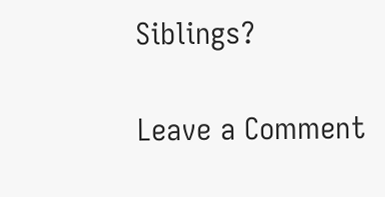Siblings?

Leave a Comment